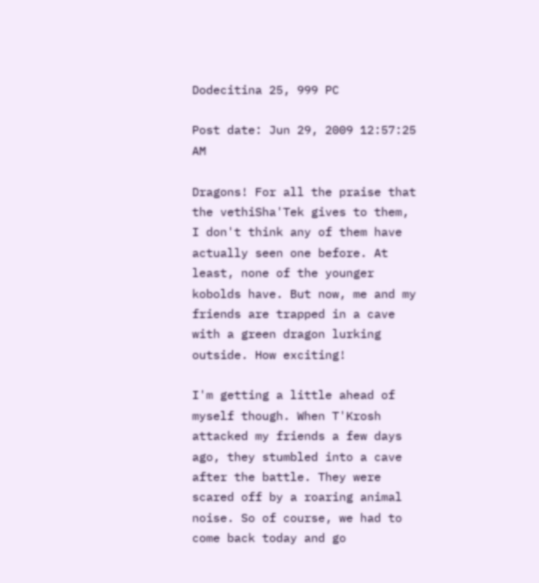Dodecitina 25, 999 PC

Post date: Jun 29, 2009 12:57:25 AM

Dragons! For all the praise that the vethiSha'Tek gives to them, I don't think any of them have actually seen one before. At least, none of the younger kobolds have. But now, me and my friends are trapped in a cave with a green dragon lurking outside. How exciting!

I'm getting a little ahead of myself though. When T'Krosh attacked my friends a few days ago, they stumbled into a cave after the battle. They were scared off by a roaring animal noise. So of course, we had to come back today and go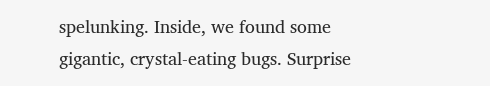spelunking. Inside, we found some gigantic, crystal-eating bugs. Surprise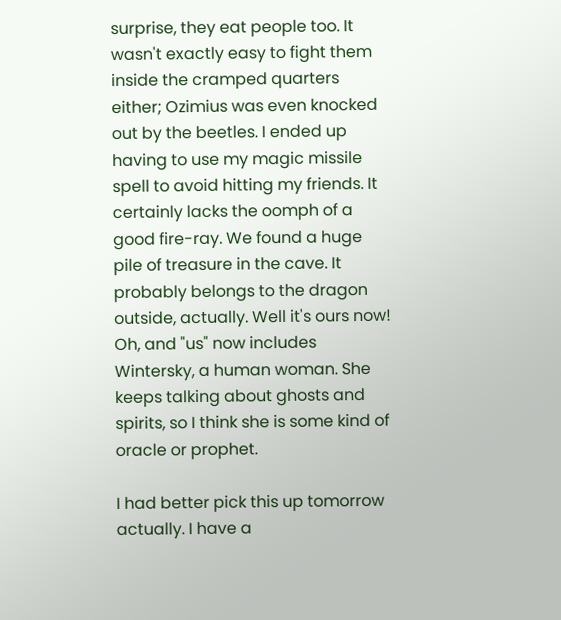surprise, they eat people too. It wasn't exactly easy to fight them inside the cramped quarters either; Ozimius was even knocked out by the beetles. I ended up having to use my magic missile spell to avoid hitting my friends. It certainly lacks the oomph of a good fire-ray. We found a huge pile of treasure in the cave. It probably belongs to the dragon outside, actually. Well it's ours now! Oh, and "us" now includes Wintersky, a human woman. She keeps talking about ghosts and spirits, so I think she is some kind of oracle or prophet.

I had better pick this up tomorrow actually. I have a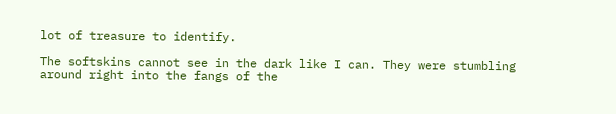lot of treasure to identify.

The softskins cannot see in the dark like I can. They were stumbling around right into the fangs of the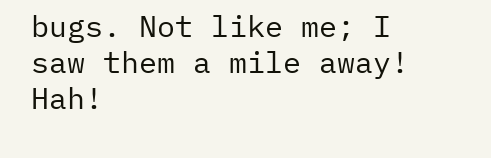bugs. Not like me; I saw them a mile away! Hah!